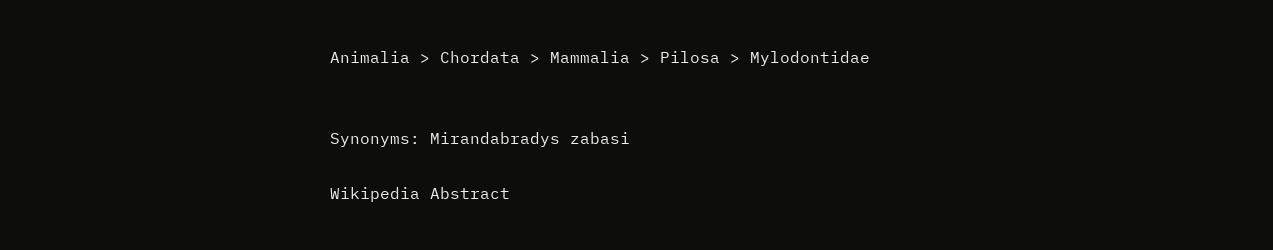Animalia > Chordata > Mammalia > Pilosa > Mylodontidae


Synonyms: Mirandabradys zabasi

Wikipedia Abstract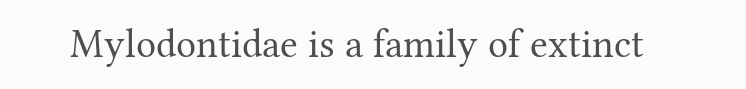Mylodontidae is a family of extinct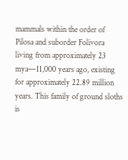mammals within the order of Pilosa and suborder Folivora living from approximately 23 mya—11,000 years ago, existing for approximately 22.89 million years. This family of ground sloths is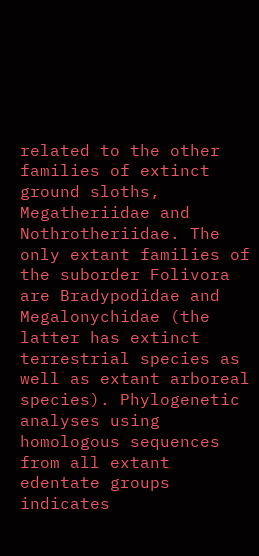related to the other families of extinct ground sloths, Megatheriidae and Nothrotheriidae. The only extant families of the suborder Folivora are Bradypodidae and Megalonychidae (the latter has extinct terrestrial species as well as extant arboreal species). Phylogenetic analyses using homologous sequences from all extant edentate groups indicates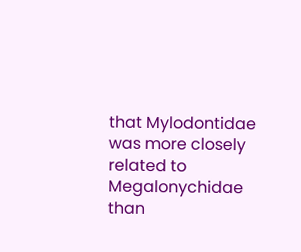that Mylodontidae was more closely related to Megalonychidae than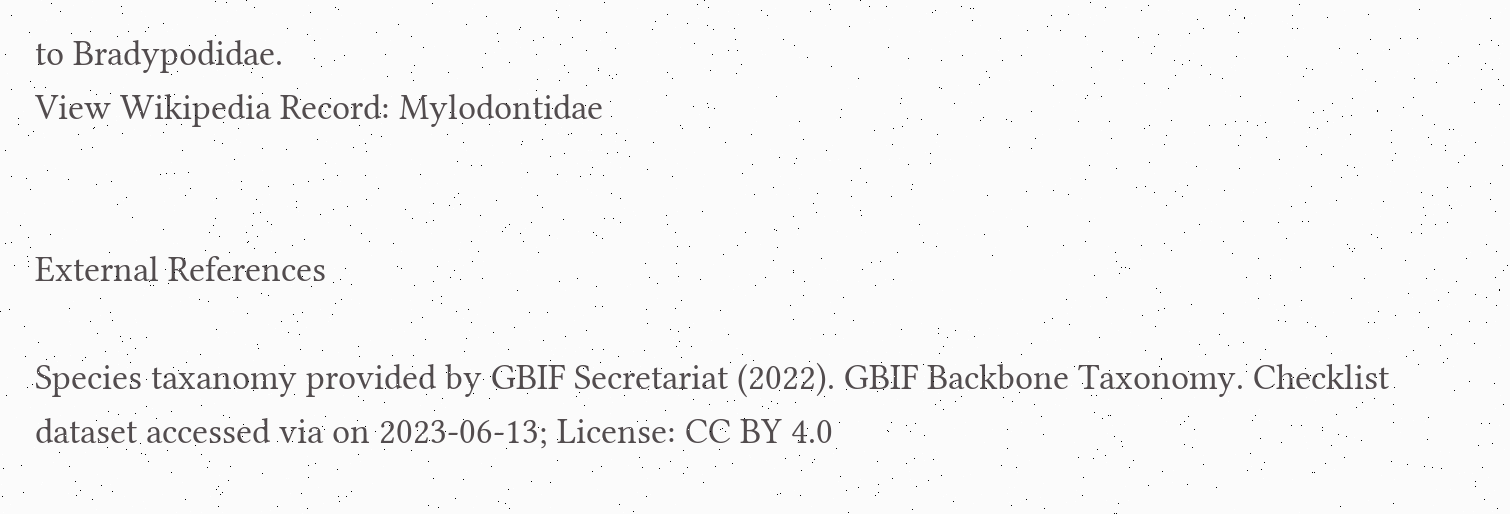to Bradypodidae.
View Wikipedia Record: Mylodontidae


External References

Species taxanomy provided by GBIF Secretariat (2022). GBIF Backbone Taxonomy. Checklist dataset accessed via on 2023-06-13; License: CC BY 4.0